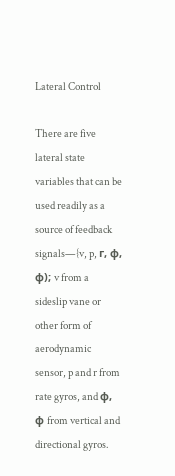Lateral Control

There are five lateral state variables that can be used readily as a source of feedback signals—{v, p, г, ф, ф); v from a sideslip vane or other form of aerodynamic sensor, p and r from rate gyros, and ф, ф from vertical and directional gyros.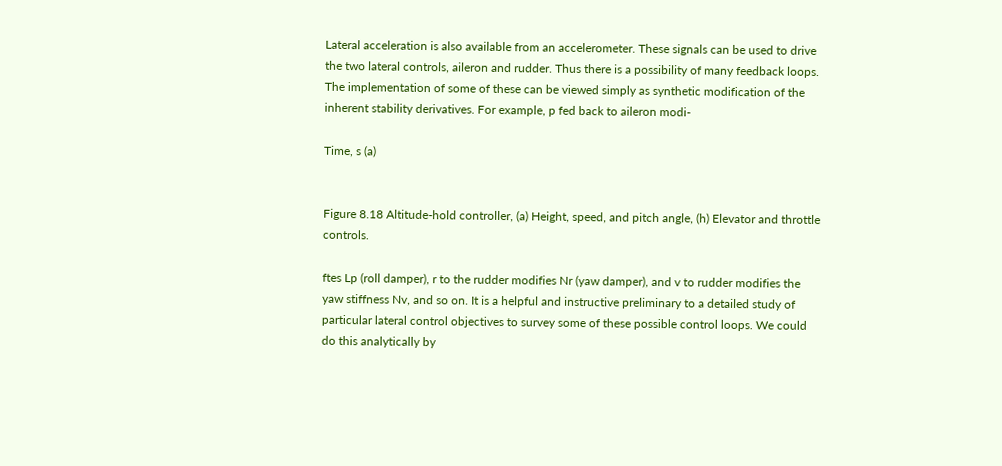Lateral acceleration is also available from an accelerometer. These signals can be used to drive the two lateral controls, aileron and rudder. Thus there is a possibility of many feedback loops. The implementation of some of these can be viewed simply as synthetic modification of the inherent stability derivatives. For example, p fed back to aileron modi-

Time, s (a)


Figure 8.18 Altitude-hold controller, (a) Height, speed, and pitch angle, (h) Elevator and throttle controls.

ftes Lp (roll damper), r to the rudder modifies Nr (yaw damper), and v to rudder modifies the yaw stiffness Nv, and so on. It is a helpful and instructive preliminary to a detailed study of particular lateral control objectives to survey some of these possible control loops. We could do this analytically by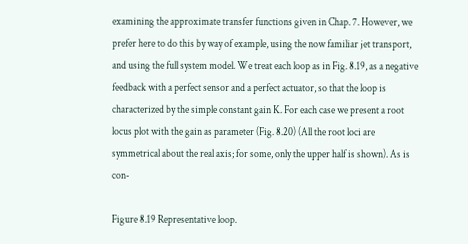examining the approximate transfer functions given in Chap. 7. However, we prefer here to do this by way of example, using the now familiar jet transport, and using the full system model. We treat each loop as in Fig. 8.19, as a negative feedback with a perfect sensor and a perfect actuator, so that the loop is characterized by the simple constant gain K. For each case we present a root locus plot with the gain as parameter (Fig. 8.20) (All the root loci are symmetrical about the real axis; for some, only the upper half is shown). As is con-

Figure 8.19 Representative loop.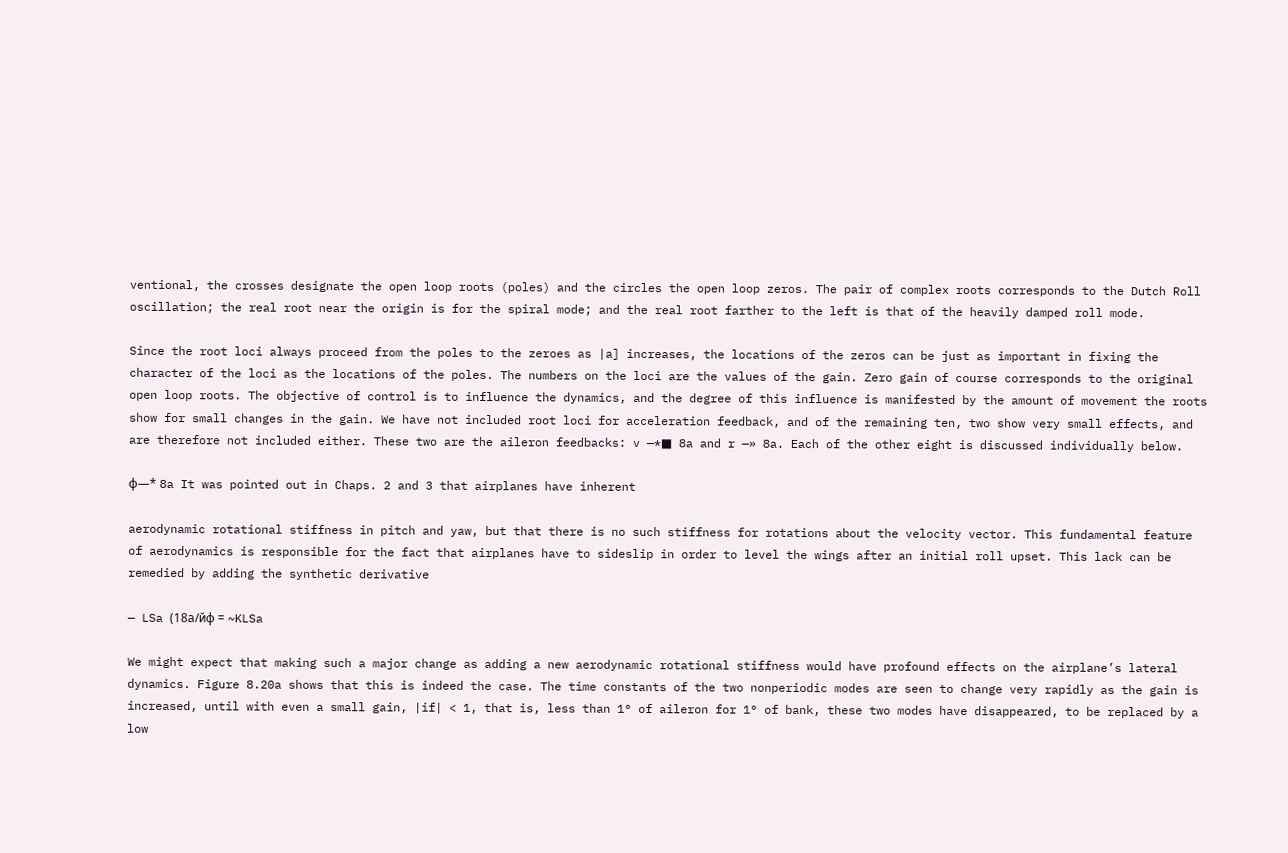ventional, the crosses designate the open loop roots (poles) and the circles the open loop zeros. The pair of complex roots corresponds to the Dutch Roll oscillation; the real root near the origin is for the spiral mode; and the real root farther to the left is that of the heavily damped roll mode.

Since the root loci always proceed from the poles to the zeroes as |a] increases, the locations of the zeros can be just as important in fixing the character of the loci as the locations of the poles. The numbers on the loci are the values of the gain. Zero gain of course corresponds to the original open loop roots. The objective of control is to influence the dynamics, and the degree of this influence is manifested by the amount of movement the roots show for small changes in the gain. We have not included root loci for acceleration feedback, and of the remaining ten, two show very small effects, and are therefore not included either. These two are the aileron feedbacks: v —*■ 8a and r —» 8a. Each of the other eight is discussed individually below.

ф—* 8a It was pointed out in Chaps. 2 and 3 that airplanes have inherent

aerodynamic rotational stiffness in pitch and yaw, but that there is no such stiffness for rotations about the velocity vector. This fundamental feature of aerodynamics is responsible for the fact that airplanes have to sideslip in order to level the wings after an initial roll upset. This lack can be remedied by adding the synthetic derivative

— LSa (18а/йф = ~KLSa

We might expect that making such a major change as adding a new aerodynamic rotational stiffness would have profound effects on the airplane’s lateral dynamics. Figure 8.20a shows that this is indeed the case. The time constants of the two nonperiodic modes are seen to change very rapidly as the gain is increased, until with even a small gain, |if| < 1, that is, less than 1° of aileron for 1° of bank, these two modes have disappeared, to be replaced by a low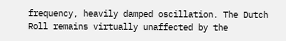frequency, heavily damped oscillation. The Dutch Roll remains virtually unaffected by the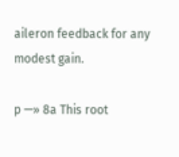aileron feedback for any modest gain.

p —» 8a This root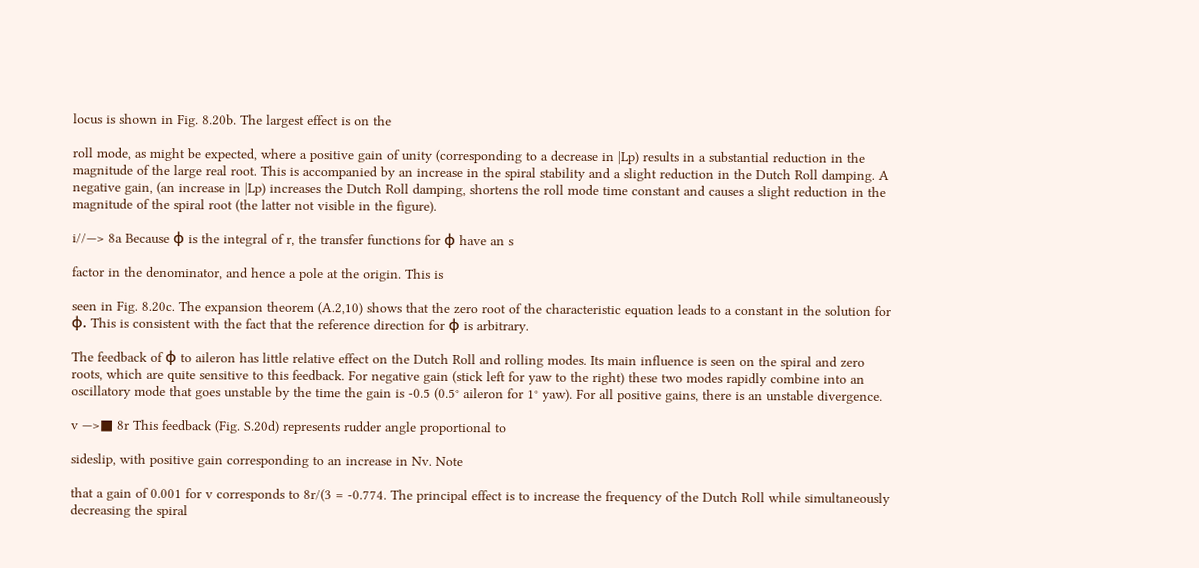locus is shown in Fig. 8.20b. The largest effect is on the

roll mode, as might be expected, where a positive gain of unity (corresponding to a decrease in |Lp) results in a substantial reduction in the magnitude of the large real root. This is accompanied by an increase in the spiral stability and a slight reduction in the Dutch Roll damping. A negative gain, (an increase in |Lp) increases the Dutch Roll damping, shortens the roll mode time constant and causes a slight reduction in the magnitude of the spiral root (the latter not visible in the figure).

i//—> 8a Because ф is the integral of r, the transfer functions for ф have an s

factor in the denominator, and hence a pole at the origin. This is

seen in Fig. 8.20c. The expansion theorem (A.2,10) shows that the zero root of the characteristic equation leads to a constant in the solution for ф. This is consistent with the fact that the reference direction for ф is arbitrary.

The feedback of ф to aileron has little relative effect on the Dutch Roll and rolling modes. Its main influence is seen on the spiral and zero roots, which are quite sensitive to this feedback. For negative gain (stick left for yaw to the right) these two modes rapidly combine into an oscillatory mode that goes unstable by the time the gain is -0.5 (0.5° aileron for 1° yaw). For all positive gains, there is an unstable divergence.

v —>■ 8r This feedback (Fig. S.20d) represents rudder angle proportional to

sideslip, with positive gain corresponding to an increase in Nv. Note

that a gain of 0.001 for v corresponds to 8r/(3 = -0.774. The principal effect is to increase the frequency of the Dutch Roll while simultaneously decreasing the spiral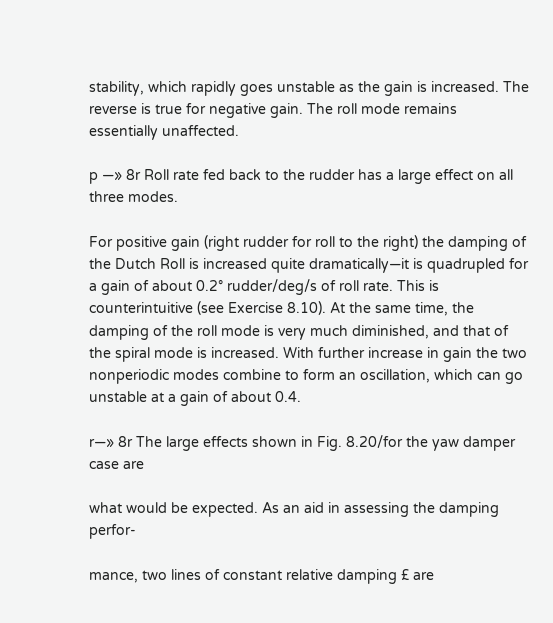stability, which rapidly goes unstable as the gain is increased. The reverse is true for negative gain. The roll mode remains essentially unaffected.

p —» 8r Roll rate fed back to the rudder has a large effect on all three modes.

For positive gain (right rudder for roll to the right) the damping of the Dutch Roll is increased quite dramatically—it is quadrupled for a gain of about 0.2° rudder/deg/s of roll rate. This is counterintuitive (see Exercise 8.10). At the same time, the damping of the roll mode is very much diminished, and that of the spiral mode is increased. With further increase in gain the two nonperiodic modes combine to form an oscillation, which can go unstable at a gain of about 0.4.

r—» 8r The large effects shown in Fig. 8.20/for the yaw damper case are

what would be expected. As an aid in assessing the damping perfor-

mance, two lines of constant relative damping £ are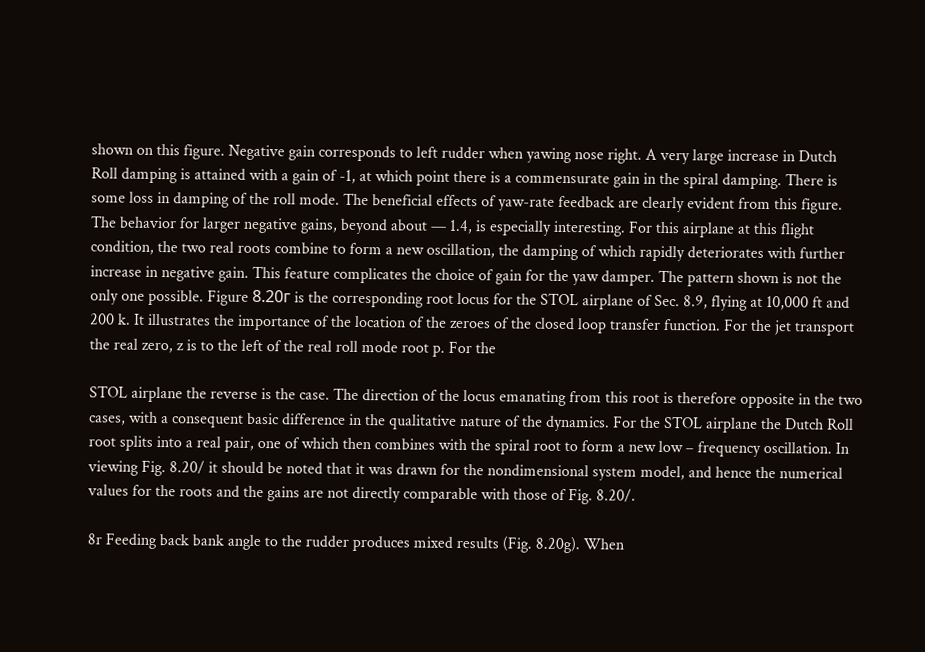shown on this figure. Negative gain corresponds to left rudder when yawing nose right. A very large increase in Dutch Roll damping is attained with a gain of -1, at which point there is a commensurate gain in the spiral damping. There is some loss in damping of the roll mode. The beneficial effects of yaw-rate feedback are clearly evident from this figure. The behavior for larger negative gains, beyond about — 1.4, is especially interesting. For this airplane at this flight condition, the two real roots combine to form a new oscillation, the damping of which rapidly deteriorates with further increase in negative gain. This feature complicates the choice of gain for the yaw damper. The pattern shown is not the only one possible. Figure 8.20г is the corresponding root locus for the STOL airplane of Sec. 8.9, flying at 10,000 ft and 200 k. It illustrates the importance of the location of the zeroes of the closed loop transfer function. For the jet transport the real zero, z is to the left of the real roll mode root p. For the

STOL airplane the reverse is the case. The direction of the locus emanating from this root is therefore opposite in the two cases, with a consequent basic difference in the qualitative nature of the dynamics. For the STOL airplane the Dutch Roll root splits into a real pair, one of which then combines with the spiral root to form a new low – frequency oscillation. In viewing Fig. 8.20/ it should be noted that it was drawn for the nondimensional system model, and hence the numerical values for the roots and the gains are not directly comparable with those of Fig. 8.20/.

8r Feeding back bank angle to the rudder produces mixed results (Fig. 8.20g). When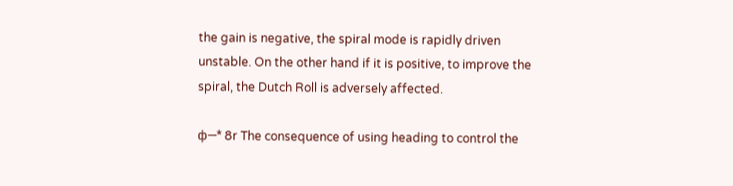the gain is negative, the spiral mode is rapidly driven unstable. On the other hand if it is positive, to improve the spiral, the Dutch Roll is adversely affected.

ф—* 8r The consequence of using heading to control the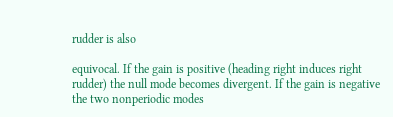rudder is also

equivocal. If the gain is positive (heading right induces right rudder) the null mode becomes divergent. If the gain is negative the two nonperiodic modes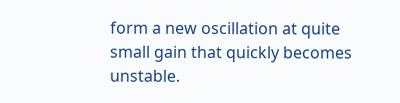form a new oscillation at quite small gain that quickly becomes unstable.